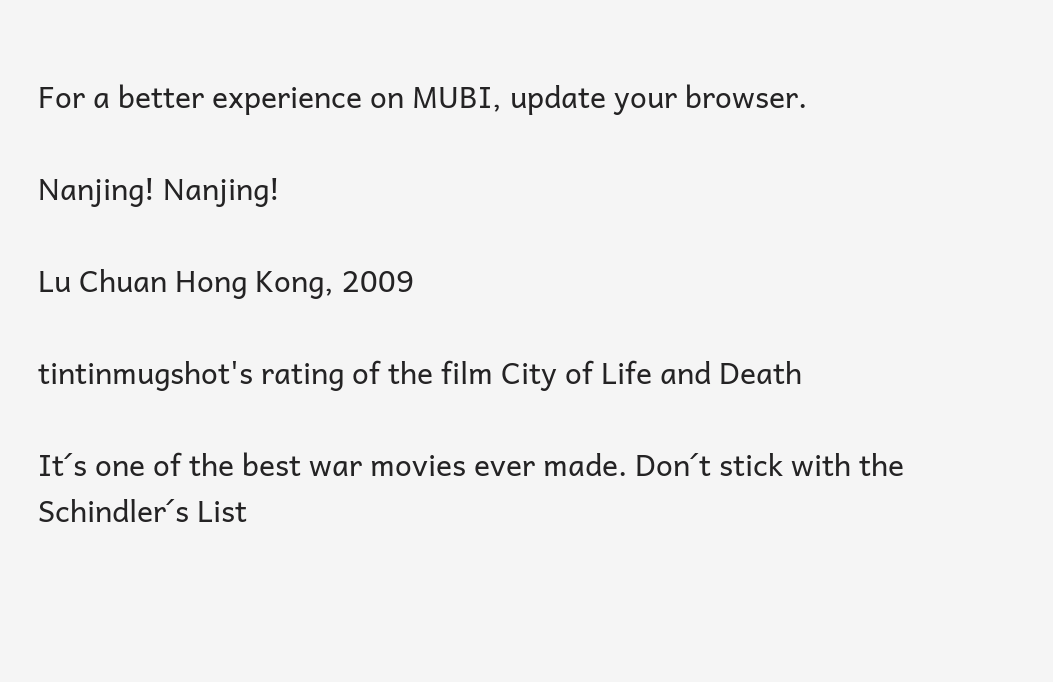For a better experience on MUBI, update your browser.

Nanjing! Nanjing!

Lu Chuan Hong Kong, 2009

tintinmugshot's rating of the film City of Life and Death

It´s one of the best war movies ever made. Don´t stick with the Schindler´s List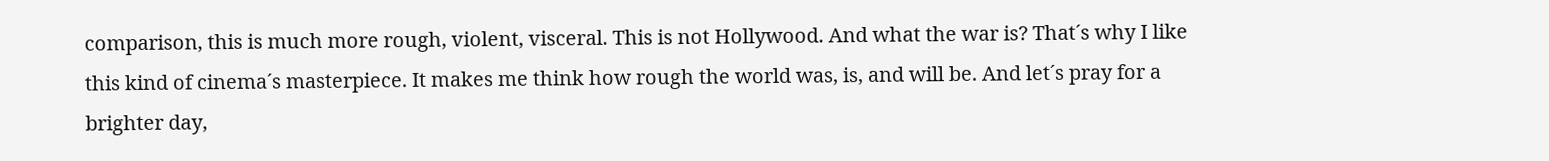comparison, this is much more rough, violent, visceral. This is not Hollywood. And what the war is? That´s why I like this kind of cinema´s masterpiece. It makes me think how rough the world was, is, and will be. And let´s pray for a brighter day,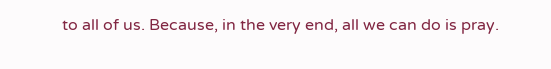to all of us. Because, in the very end, all we can do is pray.